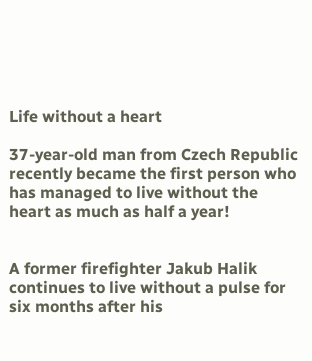Life without a heart

37-year-old man from Czech Republic recently became the first person who has managed to live without the heart as much as half a year!


A former firefighter Jakub Halik continues to live without a pulse for six months after his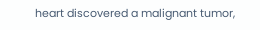heart discovered a malignant tumor,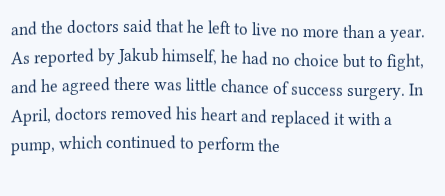and the doctors said that he left to live no more than a year. As reported by Jakub himself, he had no choice but to fight, and he agreed there was little chance of success surgery. In April, doctors removed his heart and replaced it with a pump, which continued to perform the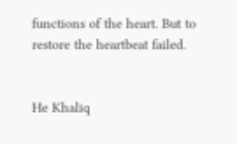functions of the heart. But to restore the heartbeat failed.


He Khaliq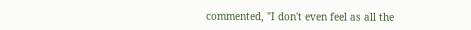commented, "I don't even feel as all the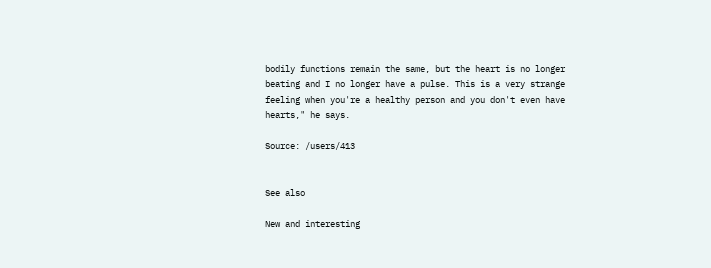bodily functions remain the same, but the heart is no longer beating and I no longer have a pulse. This is a very strange feeling when you're a healthy person and you don't even have hearts," he says.

Source: /users/413


See also

New and interesting